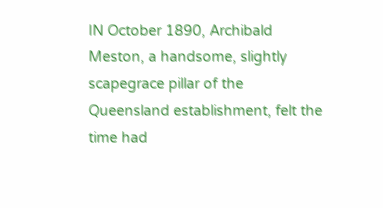IN October 1890, Archibald Meston, a handsome, slightly scapegrace pillar of the Queensland establishment, felt the time had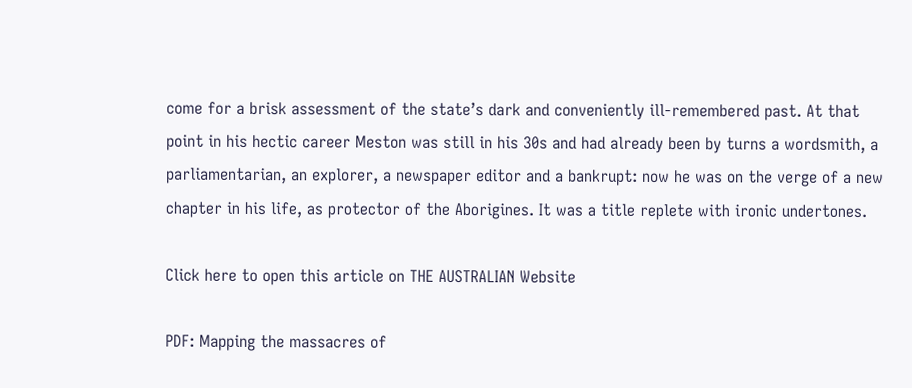come for a brisk assessment of the state’s dark and conveniently ill-remembered past. At that point in his hectic career Meston was still in his 30s and had already been by turns a wordsmith, a parliamentarian, an explorer, a newspaper editor and a bankrupt: now he was on the verge of a new chapter in his life, as protector of the Aborigines. It was a title replete with ironic undertones.

Click here to open this article on THE AUSTRALIAN Website

PDF: Mapping the massacres of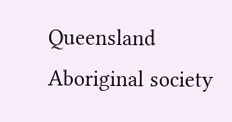Queensland Aboriginal society